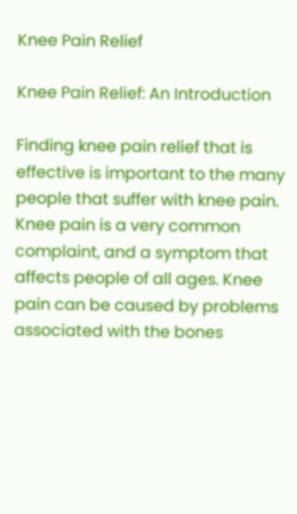Knee Pain Relief

Knee Pain Relief: An Introduction

Finding knee pain relief that is effective is important to the many people that suffer with knee pain. Knee pain is a very common complaint, and a symptom that affects people of all ages. Knee pain can be caused by problems associated with the bones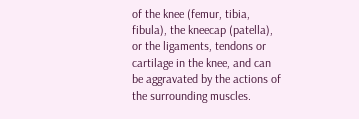of the knee (femur, tibia, fibula), the kneecap (patella), or the ligaments, tendons or cartilage in the knee, and can be aggravated by the actions of the surrounding muscles.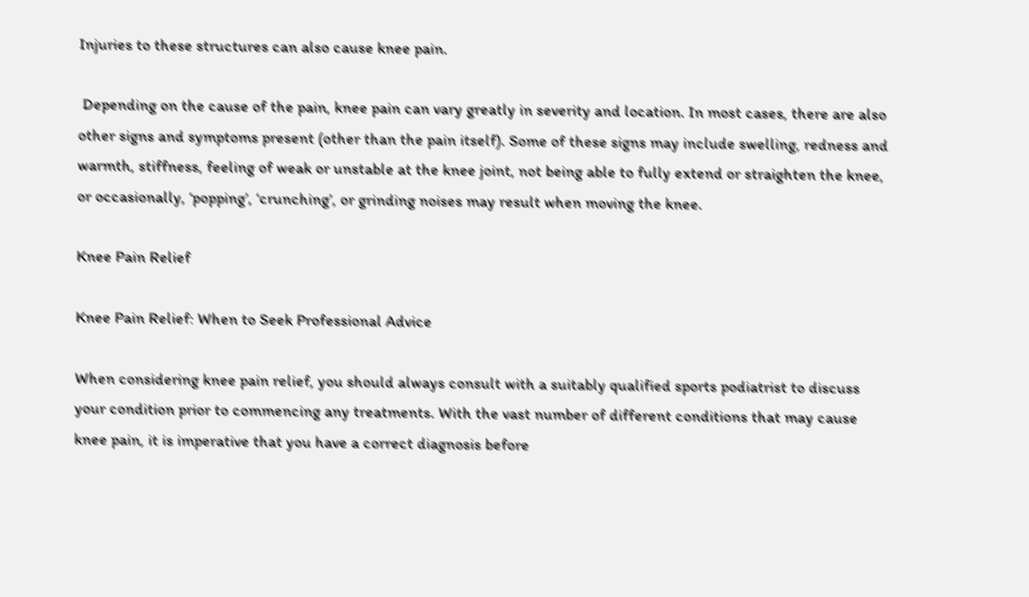Injuries to these structures can also cause knee pain.

 Depending on the cause of the pain, knee pain can vary greatly in severity and location. In most cases, there are also other signs and symptoms present (other than the pain itself). Some of these signs may include swelling, redness and warmth, stiffness, feeling of weak or unstable at the knee joint, not being able to fully extend or straighten the knee, or occasionally, ‘popping’, ‘crunching’, or grinding noises may result when moving the knee.

Knee Pain Relief

Knee Pain Relief: When to Seek Professional Advice

When considering knee pain relief, you should always consult with a suitably qualified sports podiatrist to discuss your condition prior to commencing any treatments. With the vast number of different conditions that may cause knee pain, it is imperative that you have a correct diagnosis before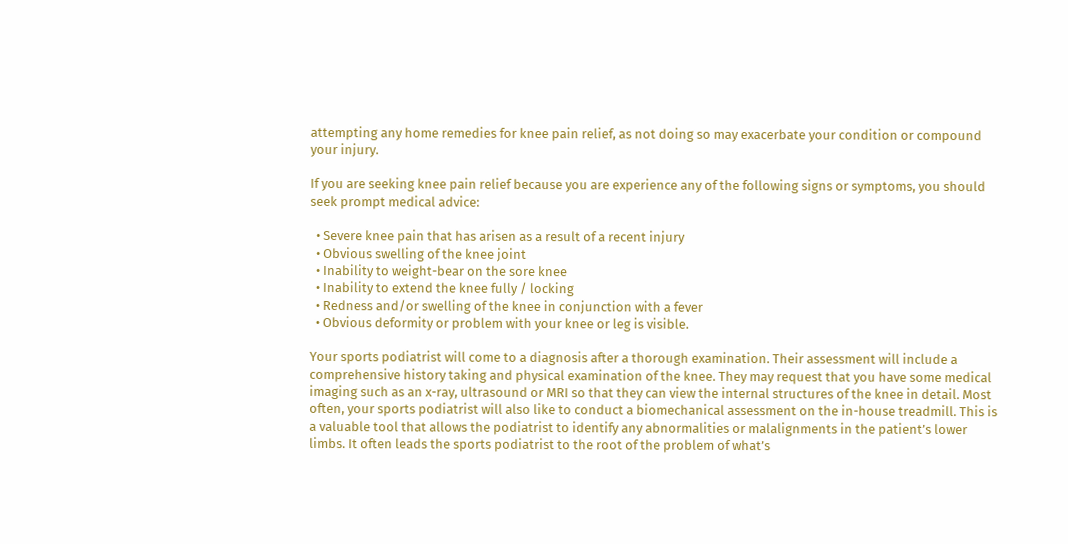attempting any home remedies for knee pain relief, as not doing so may exacerbate your condition or compound your injury.

If you are seeking knee pain relief because you are experience any of the following signs or symptoms, you should seek prompt medical advice:

  • Severe knee pain that has arisen as a result of a recent injury
  • Obvious swelling of the knee joint
  • Inability to weight-bear on the sore knee
  • Inability to extend the knee fully / locking
  • Redness and/or swelling of the knee in conjunction with a fever
  • Obvious deformity or problem with your knee or leg is visible.

Your sports podiatrist will come to a diagnosis after a thorough examination. Their assessment will include a comprehensive history taking and physical examination of the knee. They may request that you have some medical imaging such as an x-ray, ultrasound or MRI so that they can view the internal structures of the knee in detail. Most often, your sports podiatrist will also like to conduct a biomechanical assessment on the in-house treadmill. This is a valuable tool that allows the podiatrist to identify any abnormalities or malalignments in the patient’s lower limbs. It often leads the sports podiatrist to the root of the problem of what’s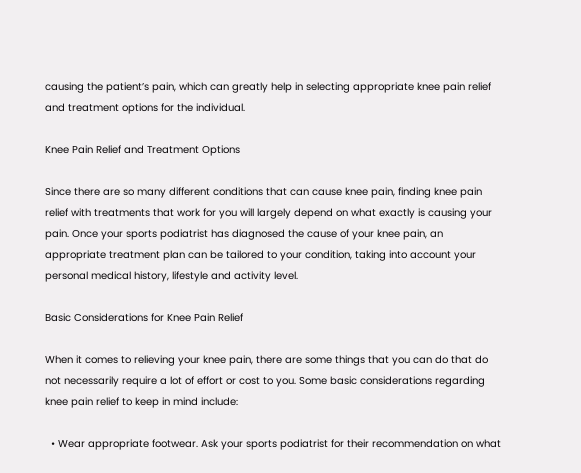causing the patient’s pain, which can greatly help in selecting appropriate knee pain relief and treatment options for the individual.

Knee Pain Relief and Treatment Options

Since there are so many different conditions that can cause knee pain, finding knee pain relief with treatments that work for you will largely depend on what exactly is causing your pain. Once your sports podiatrist has diagnosed the cause of your knee pain, an appropriate treatment plan can be tailored to your condition, taking into account your personal medical history, lifestyle and activity level.

Basic Considerations for Knee Pain Relief

When it comes to relieving your knee pain, there are some things that you can do that do not necessarily require a lot of effort or cost to you. Some basic considerations regarding knee pain relief to keep in mind include:

  • Wear appropriate footwear. Ask your sports podiatrist for their recommendation on what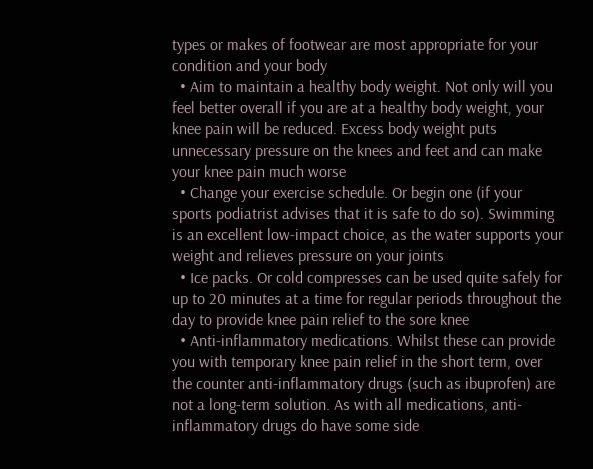types or makes of footwear are most appropriate for your condition and your body
  • Aim to maintain a healthy body weight. Not only will you feel better overall if you are at a healthy body weight, your knee pain will be reduced. Excess body weight puts unnecessary pressure on the knees and feet and can make your knee pain much worse
  • Change your exercise schedule. Or begin one (if your sports podiatrist advises that it is safe to do so). Swimming is an excellent low-impact choice, as the water supports your weight and relieves pressure on your joints
  • Ice packs. Or cold compresses can be used quite safely for up to 20 minutes at a time for regular periods throughout the day to provide knee pain relief to the sore knee
  • Anti-inflammatory medications. Whilst these can provide you with temporary knee pain relief in the short term, over the counter anti-inflammatory drugs (such as ibuprofen) are not a long-term solution. As with all medications, anti-inflammatory drugs do have some side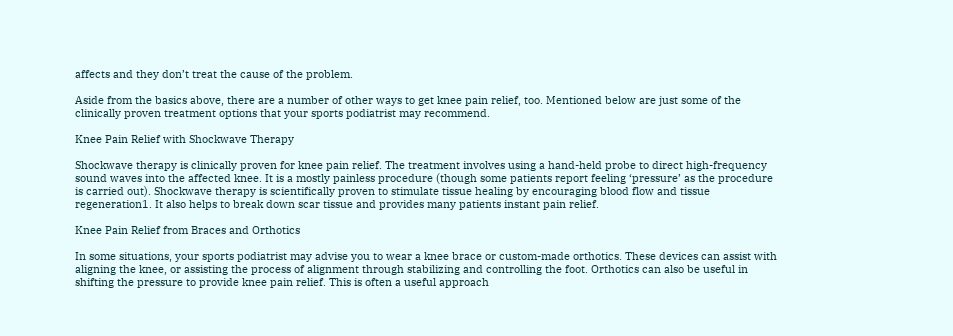affects and they don’t treat the cause of the problem.

Aside from the basics above, there are a number of other ways to get knee pain relief, too. Mentioned below are just some of the clinically proven treatment options that your sports podiatrist may recommend.

Knee Pain Relief with Shockwave Therapy

Shockwave therapy is clinically proven for knee pain relief. The treatment involves using a hand-held probe to direct high-frequency sound waves into the affected knee. It is a mostly painless procedure (though some patients report feeling ‘pressure’ as the procedure is carried out). Shockwave therapy is scientifically proven to stimulate tissue healing by encouraging blood flow and tissue regeneration1. It also helps to break down scar tissue and provides many patients instant pain relief.

Knee Pain Relief from Braces and Orthotics

In some situations, your sports podiatrist may advise you to wear a knee brace or custom-made orthotics. These devices can assist with aligning the knee, or assisting the process of alignment through stabilizing and controlling the foot. Orthotics can also be useful in shifting the pressure to provide knee pain relief. This is often a useful approach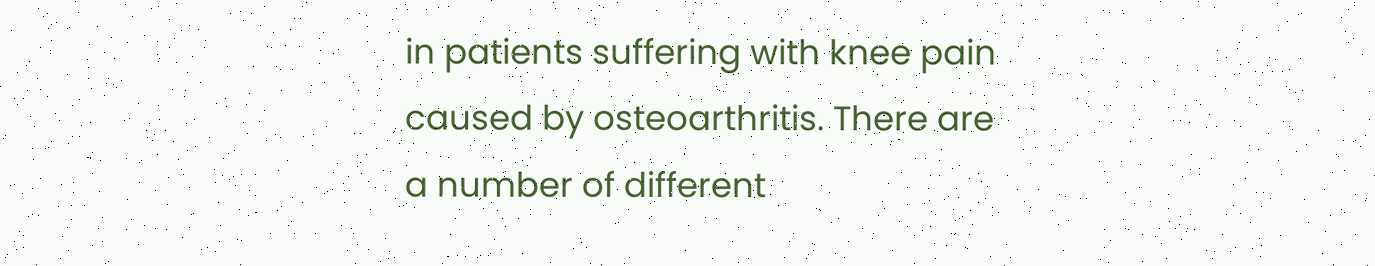in patients suffering with knee pain caused by osteoarthritis. There are a number of different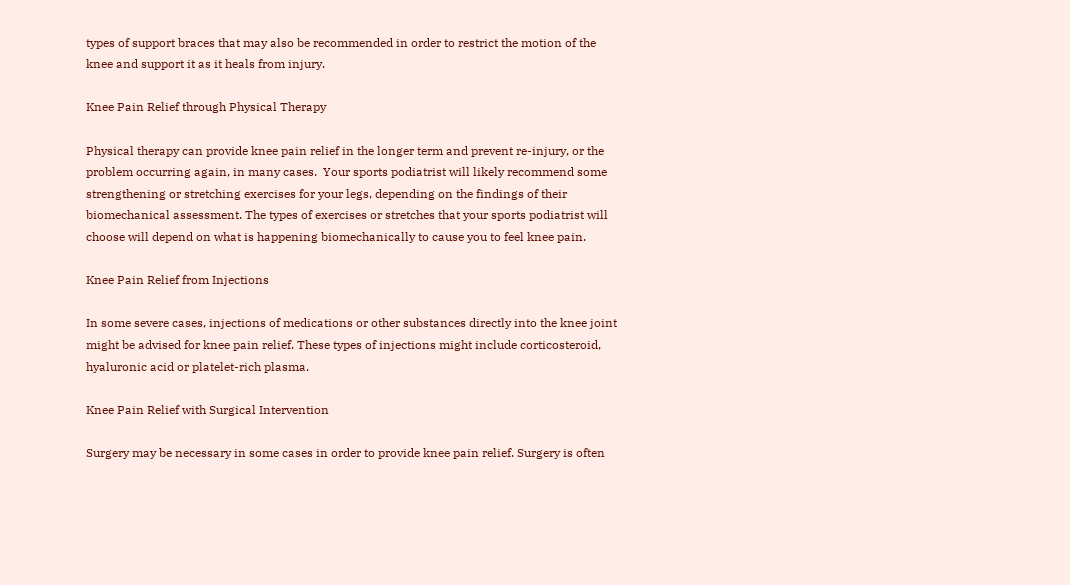types of support braces that may also be recommended in order to restrict the motion of the knee and support it as it heals from injury.

Knee Pain Relief through Physical Therapy

Physical therapy can provide knee pain relief in the longer term and prevent re-injury, or the problem occurring again, in many cases.  Your sports podiatrist will likely recommend some strengthening or stretching exercises for your legs, depending on the findings of their biomechanical assessment. The types of exercises or stretches that your sports podiatrist will choose will depend on what is happening biomechanically to cause you to feel knee pain.

Knee Pain Relief from Injections

In some severe cases, injections of medications or other substances directly into the knee joint might be advised for knee pain relief. These types of injections might include corticosteroid, hyaluronic acid or platelet-rich plasma.

Knee Pain Relief with Surgical Intervention

Surgery may be necessary in some cases in order to provide knee pain relief. Surgery is often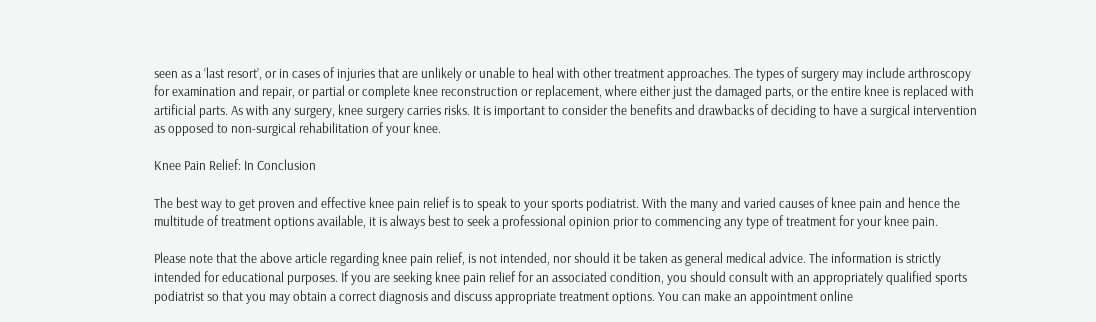seen as a ‘last resort’, or in cases of injuries that are unlikely or unable to heal with other treatment approaches. The types of surgery may include arthroscopy for examination and repair, or partial or complete knee reconstruction or replacement, where either just the damaged parts, or the entire knee is replaced with artificial parts. As with any surgery, knee surgery carries risks. It is important to consider the benefits and drawbacks of deciding to have a surgical intervention as opposed to non-surgical rehabilitation of your knee.

Knee Pain Relief: In Conclusion

The best way to get proven and effective knee pain relief is to speak to your sports podiatrist. With the many and varied causes of knee pain and hence the multitude of treatment options available, it is always best to seek a professional opinion prior to commencing any type of treatment for your knee pain.

Please note that the above article regarding knee pain relief, is not intended, nor should it be taken as general medical advice. The information is strictly intended for educational purposes. If you are seeking knee pain relief for an associated condition, you should consult with an appropriately qualified sports podiatrist so that you may obtain a correct diagnosis and discuss appropriate treatment options. You can make an appointment online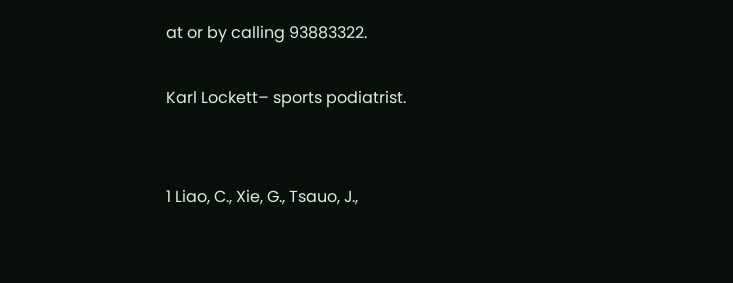at or by calling 93883322.

Karl Lockett– sports podiatrist.


1 Liao, C., Xie, G., Tsauo, J.,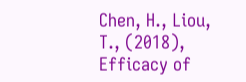Chen, H., Liou, T., (2018), Efficacy of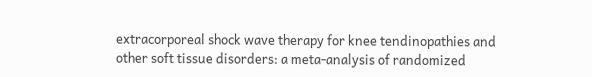extracorporeal shock wave therapy for knee tendinopathies and other soft tissue disorders: a meta-analysis of randomized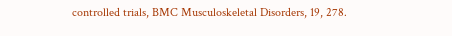controlled trials, BMC Musculoskeletal Disorders, 19, 278.